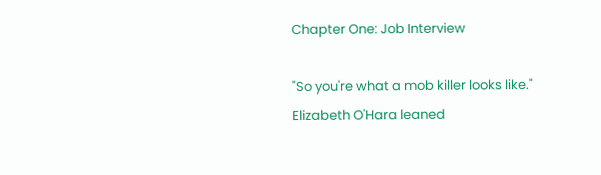Chapter One: Job Interview

"So you're what a mob killer looks like." Elizabeth O'Hara leaned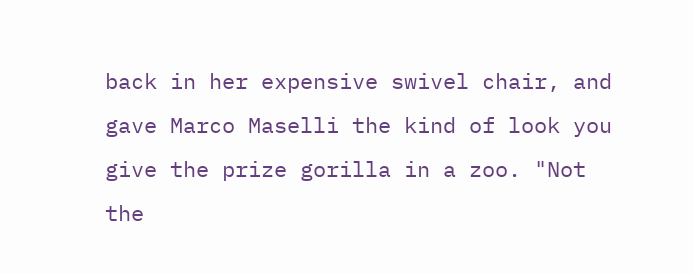back in her expensive swivel chair, and gave Marco Maselli the kind of look you give the prize gorilla in a zoo. "Not the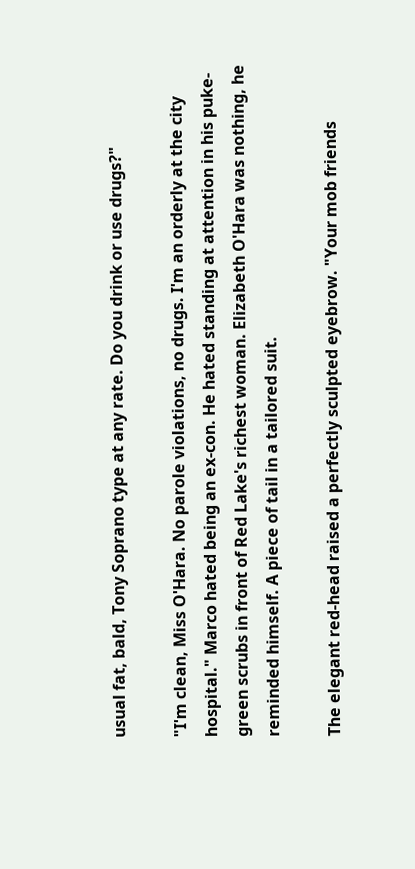usual fat, bald, Tony Soprano type at any rate. Do you drink or use drugs?"

"I'm clean, Miss O'Hara. No parole violations, no drugs. I'm an orderly at the city hospital." Marco hated being an ex-con. He hated standing at attention in his puke-green scrubs in front of Red Lake's richest woman. Elizabeth O'Hara was nothing, he reminded himself. A piece of tail in a tailored suit.

The elegant red-head raised a perfectly sculpted eyebrow. "Your mob friends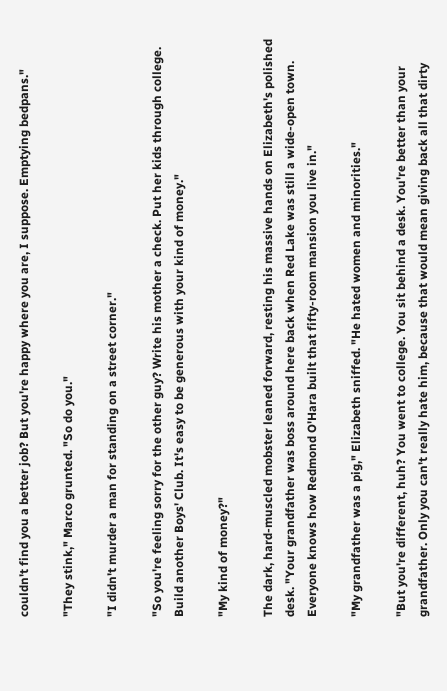couldn't find you a better job? But you're happy where you are, I suppose. Emptying bedpans."

"They stink," Marco grunted. "So do you."

"I didn't murder a man for standing on a street corner."

"So you're feeling sorry for the other guy? Write his mother a check. Put her kids through college. Build another Boys' Club. It's easy to be generous with your kind of money."

"My kind of money?"

The dark, hard-muscled mobster leaned forward, resting his massive hands on Elizabeth's polished desk. "Your grandfather was boss around here back when Red Lake was still a wide-open town. Everyone knows how Redmond O'Hara built that fifty-room mansion you live in."

"My grandfather was a pig," Elizabeth sniffed. "He hated women and minorities."

"But you're different, huh? You went to college. You sit behind a desk. You're better than your grandfather. Only you can't really hate him, because that would mean giving back all that dirty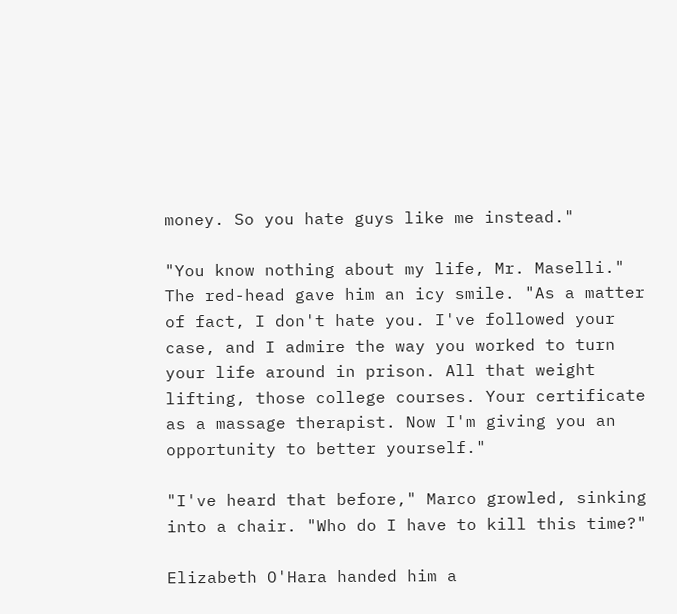money. So you hate guys like me instead."

"You know nothing about my life, Mr. Maselli." The red-head gave him an icy smile. "As a matter of fact, I don't hate you. I've followed your case, and I admire the way you worked to turn your life around in prison. All that weight lifting, those college courses. Your certificate as a massage therapist. Now I'm giving you an opportunity to better yourself."

"I've heard that before," Marco growled, sinking into a chair. "Who do I have to kill this time?"

Elizabeth O'Hara handed him a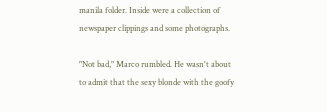manila folder. Inside were a collection of newspaper clippings and some photographs.

"Not bad," Marco rumbled. He wasn't about to admit that the sexy blonde with the goofy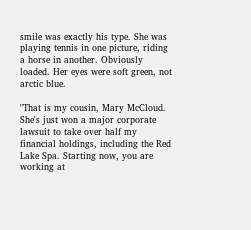smile was exactly his type. She was playing tennis in one picture, riding a horse in another. Obviously loaded. Her eyes were soft green, not arctic blue.

"That is my cousin, Mary McCloud. She's just won a major corporate lawsuit to take over half my financial holdings, including the Red Lake Spa. Starting now, you are working at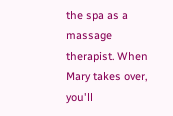the spa as a massage therapist. When Mary takes over, you'll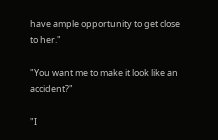have ample opportunity to get close to her."

"You want me to make it look like an accident?"

"I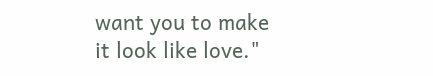want you to make it look like love."